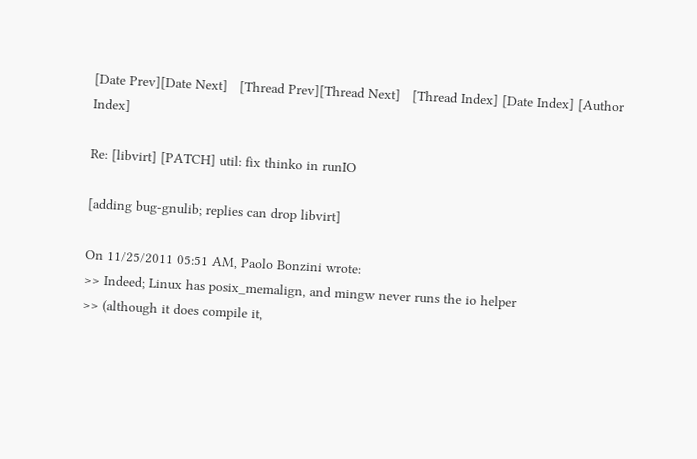[Date Prev][Date Next]   [Thread Prev][Thread Next]   [Thread Index] [Date Index] [Author Index]

Re: [libvirt] [PATCH] util: fix thinko in runIO

[adding bug-gnulib; replies can drop libvirt]

On 11/25/2011 05:51 AM, Paolo Bonzini wrote:
>> Indeed; Linux has posix_memalign, and mingw never runs the io helper
>> (although it does compile it,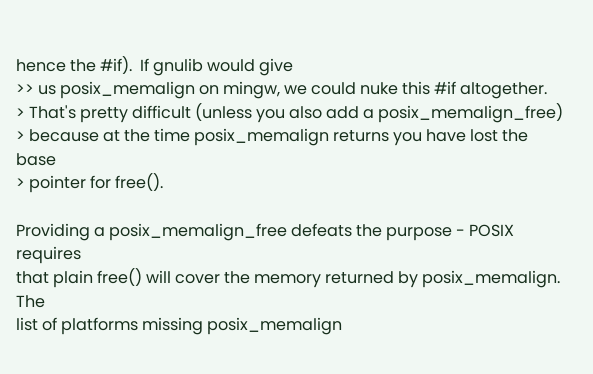hence the #if).  If gnulib would give
>> us posix_memalign on mingw, we could nuke this #if altogether.
> That's pretty difficult (unless you also add a posix_memalign_free)
> because at the time posix_memalign returns you have lost the base
> pointer for free().

Providing a posix_memalign_free defeats the purpose - POSIX requires
that plain free() will cover the memory returned by posix_memalign.  The
list of platforms missing posix_memalign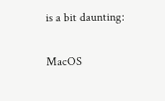is a bit daunting:

MacOS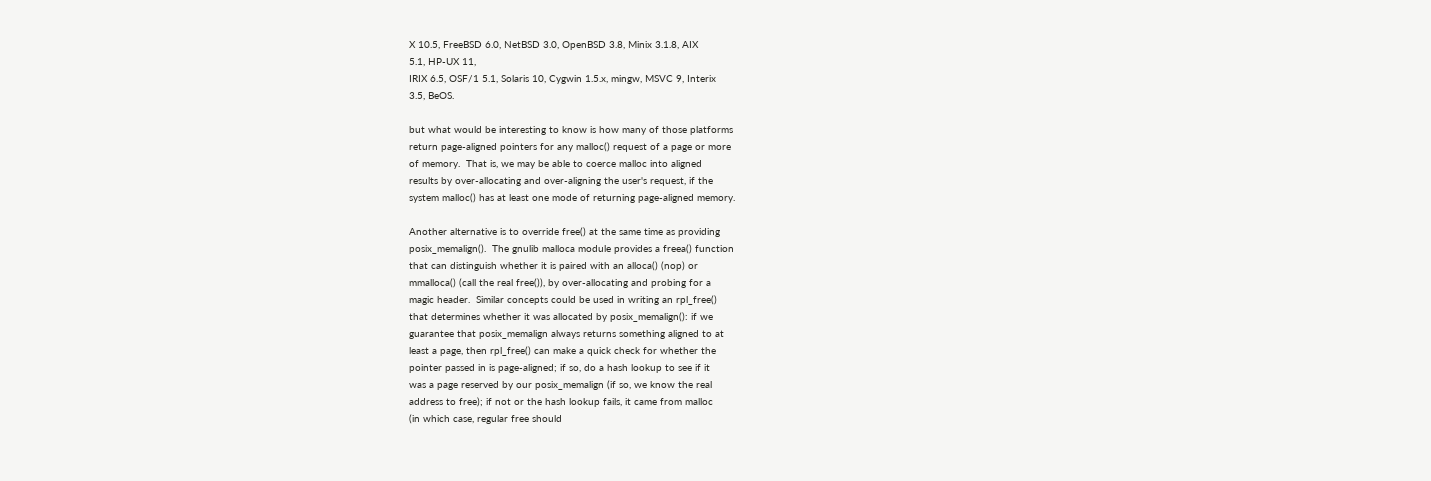X 10.5, FreeBSD 6.0, NetBSD 3.0, OpenBSD 3.8, Minix 3.1.8, AIX
5.1, HP-UX 11,
IRIX 6.5, OSF/1 5.1, Solaris 10, Cygwin 1.5.x, mingw, MSVC 9, Interix
3.5, BeOS.

but what would be interesting to know is how many of those platforms
return page-aligned pointers for any malloc() request of a page or more
of memory.  That is, we may be able to coerce malloc into aligned
results by over-allocating and over-aligning the user's request, if the
system malloc() has at least one mode of returning page-aligned memory.

Another alternative is to override free() at the same time as providing
posix_memalign().  The gnulib malloca module provides a freea() function
that can distinguish whether it is paired with an alloca() (nop) or
mmalloca() (call the real free()), by over-allocating and probing for a
magic header.  Similar concepts could be used in writing an rpl_free()
that determines whether it was allocated by posix_memalign(): if we
guarantee that posix_memalign always returns something aligned to at
least a page, then rpl_free() can make a quick check for whether the
pointer passed in is page-aligned; if so, do a hash lookup to see if it
was a page reserved by our posix_memalign (if so, we know the real
address to free); if not or the hash lookup fails, it came from malloc
(in which case, regular free should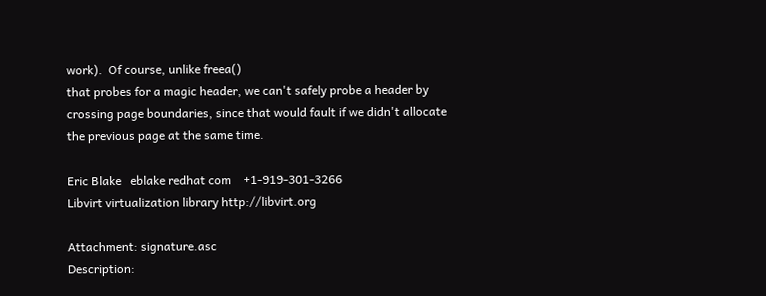work).  Of course, unlike freea()
that probes for a magic header, we can't safely probe a header by
crossing page boundaries, since that would fault if we didn't allocate
the previous page at the same time.

Eric Blake   eblake redhat com    +1-919-301-3266
Libvirt virtualization library http://libvirt.org

Attachment: signature.asc
Description: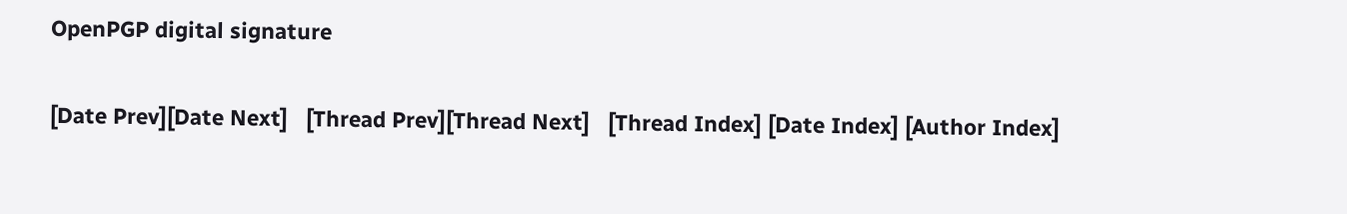OpenPGP digital signature

[Date Prev][Date Next]   [Thread Prev][Thread Next]   [Thread Index] [Date Index] [Author Index]